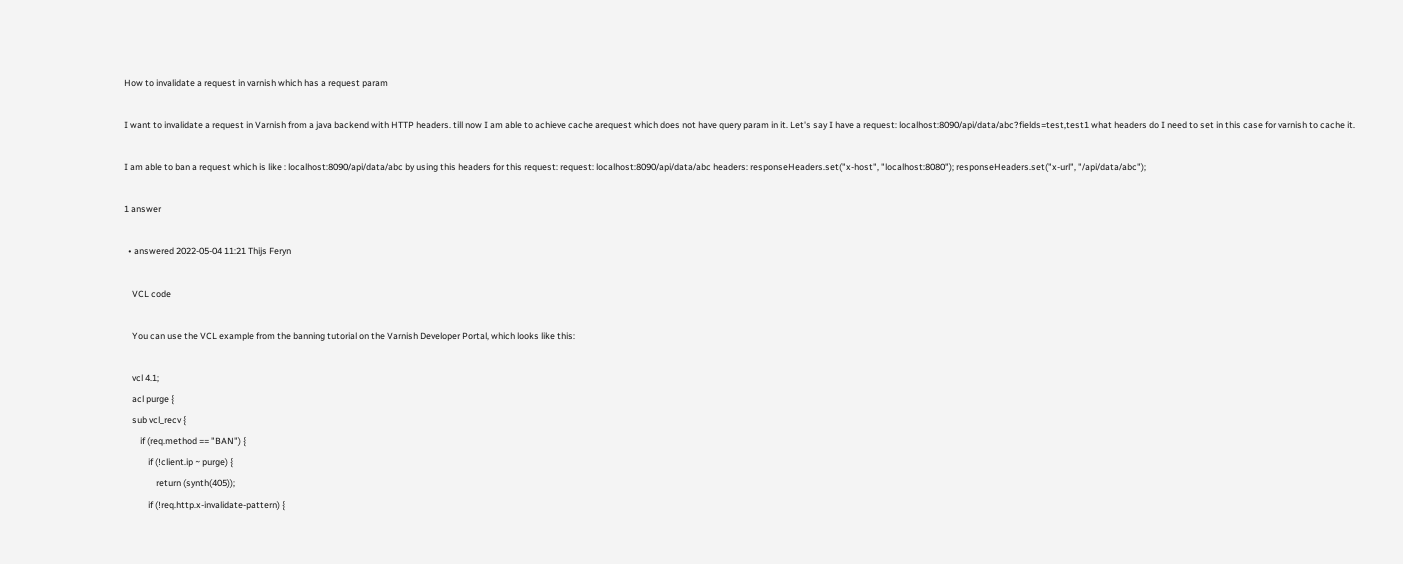How to invalidate a request in varnish which has a request param

I want to invalidate a request in Varnish from a java backend with HTTP headers. till now I am able to achieve cache arequest which does not have query param in it. Let's say I have a request: localhost:8090/api/data/abc?fields=test,test1 what headers do I need to set in this case for varnish to cache it.

I am able to ban a request which is like : localhost:8090/api/data/abc by using this headers for this request: request: localhost:8090/api/data/abc headers: responseHeaders.set("x-host", "localhost:8080"); responseHeaders.set("x-url", "/api/data/abc");

1 answer

  • answered 2022-05-04 11:21 Thijs Feryn

    VCL code

    You can use the VCL example from the banning tutorial on the Varnish Developer Portal, which looks like this:

    vcl 4.1;
    acl purge {
    sub vcl_recv {
        if (req.method == "BAN") {
            if (!client.ip ~ purge) {
                return (synth(405));
            if (!req.http.x-invalidate-pattern) {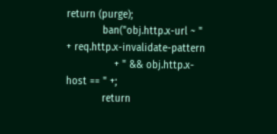return (purge);
            ban("obj.http.x-url ~ " + req.http.x-invalidate-pattern
                + " && obj.http.x-host == " +;
            return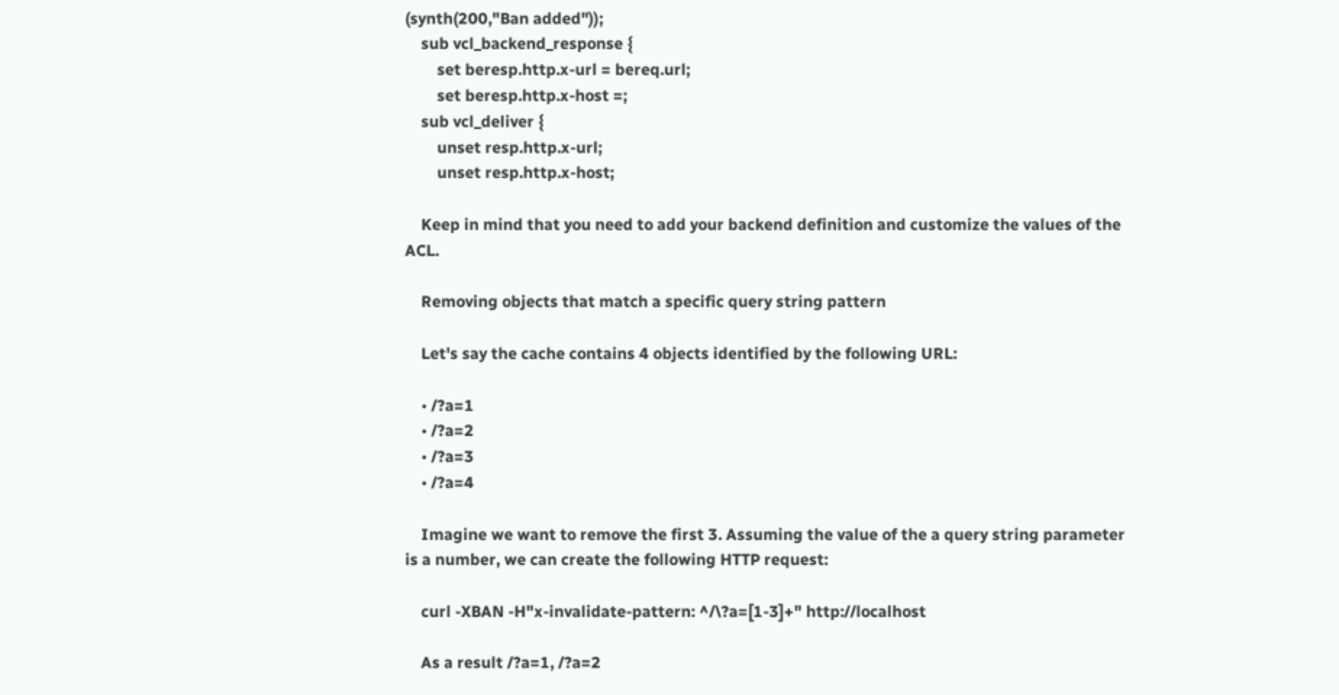(synth(200,"Ban added"));
    sub vcl_backend_response {
        set beresp.http.x-url = bereq.url;
        set beresp.http.x-host =;
    sub vcl_deliver {
        unset resp.http.x-url;
        unset resp.http.x-host;

    Keep in mind that you need to add your backend definition and customize the values of the ACL.

    Removing objects that match a specific query string pattern

    Let's say the cache contains 4 objects identified by the following URL:

    • /?a=1
    • /?a=2
    • /?a=3
    • /?a=4

    Imagine we want to remove the first 3. Assuming the value of the a query string parameter is a number, we can create the following HTTP request:

    curl -XBAN -H"x-invalidate-pattern: ^/\?a=[1-3]+" http://localhost

    As a result /?a=1, /?a=2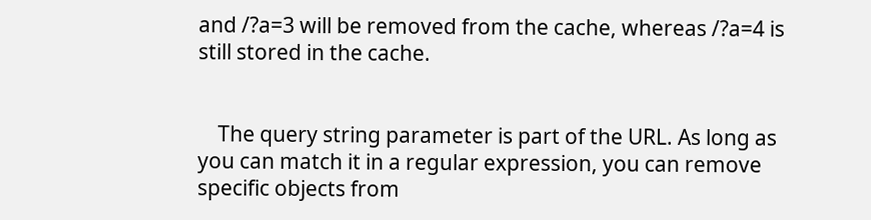and /?a=3 will be removed from the cache, whereas /?a=4 is still stored in the cache.


    The query string parameter is part of the URL. As long as you can match it in a regular expression, you can remove specific objects from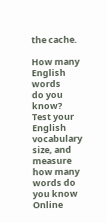the cache.

How many English words
do you know?
Test your English vocabulary size, and measure
how many words do you know
Online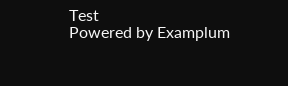Test
Powered by Examplum